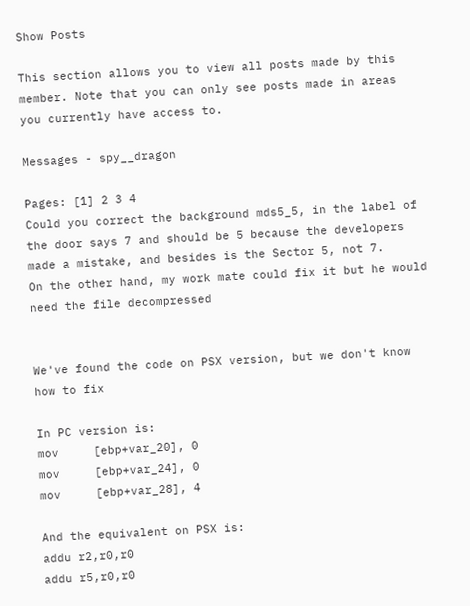Show Posts

This section allows you to view all posts made by this member. Note that you can only see posts made in areas you currently have access to.

Messages - spy__dragon

Pages: [1] 2 3 4
Could you correct the background mds5_5, in the label of the door says 7 and should be 5 because the developers made a mistake, and besides is the Sector 5, not 7.
On the other hand, my work mate could fix it but he would need the file decompressed


We've found the code on PSX version, but we don't know how to fix

In PC version is:
mov     [ebp+var_20], 0
mov     [ebp+var_24], 0
mov     [ebp+var_28], 4

And the equivalent on PSX is:
addu r2,r0,r0
addu r5,r0,r0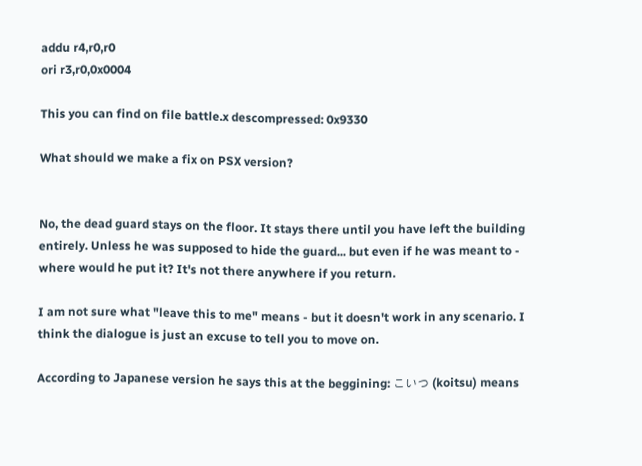addu r4,r0,r0
ori r3,r0,0x0004

This you can find on file battle.x descompressed: 0x9330

What should we make a fix on PSX version?


No, the dead guard stays on the floor. It stays there until you have left the building entirely. Unless he was supposed to hide the guard... but even if he was meant to - where would he put it? It's not there anywhere if you return.

I am not sure what "leave this to me" means - but it doesn't work in any scenario. I think the dialogue is just an excuse to tell you to move on.

According to Japanese version he says this at the beggining: こいつ (koitsu) means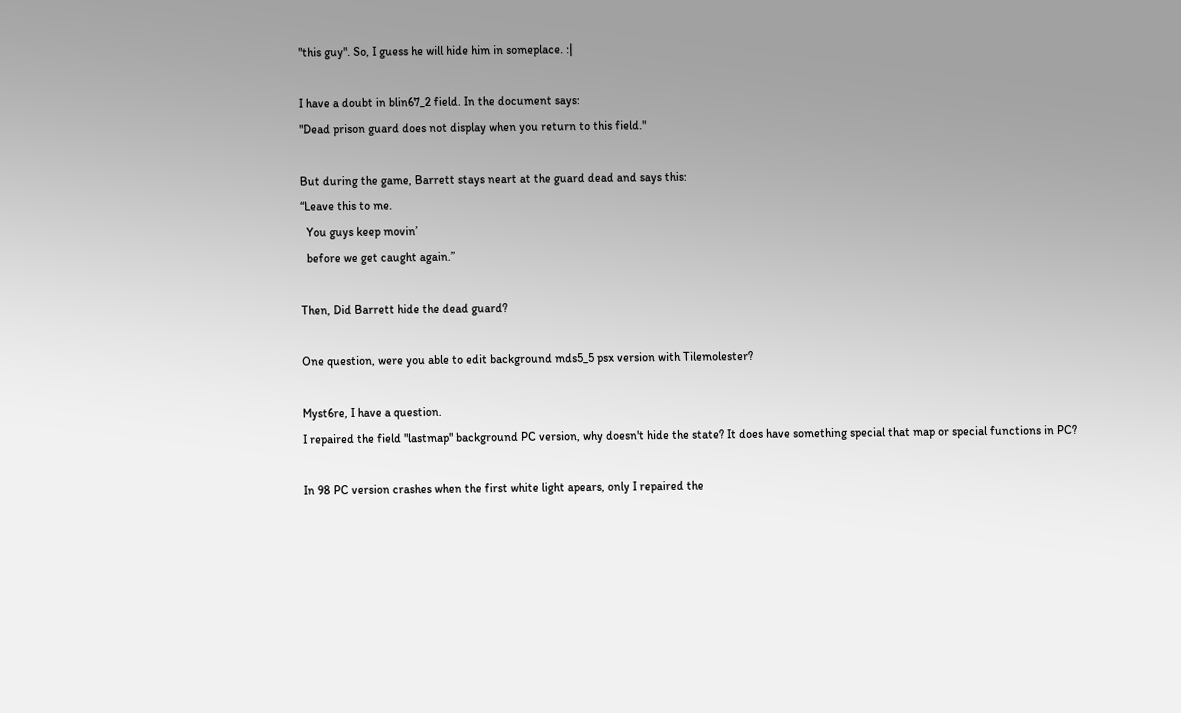"this guy". So, I guess he will hide him in someplace. :|

I have a doubt in blin67_2 field. In the document says:
"Dead prison guard does not display when you return to this field."

But during the game, Barrett stays neart at the guard dead and says this:
“Leave this to me.
  You guys keep movin’
  before we get caught again.”

Then, Did Barrett hide the dead guard?

One question, were you able to edit background mds5_5 psx version with Tilemolester?

Myst6re, I have a question.
I repaired the field "lastmap" background PC version, why doesn't hide the state? It does have something special that map or special functions in PC?

In 98 PC version crashes when the first white light apears, only I repaired the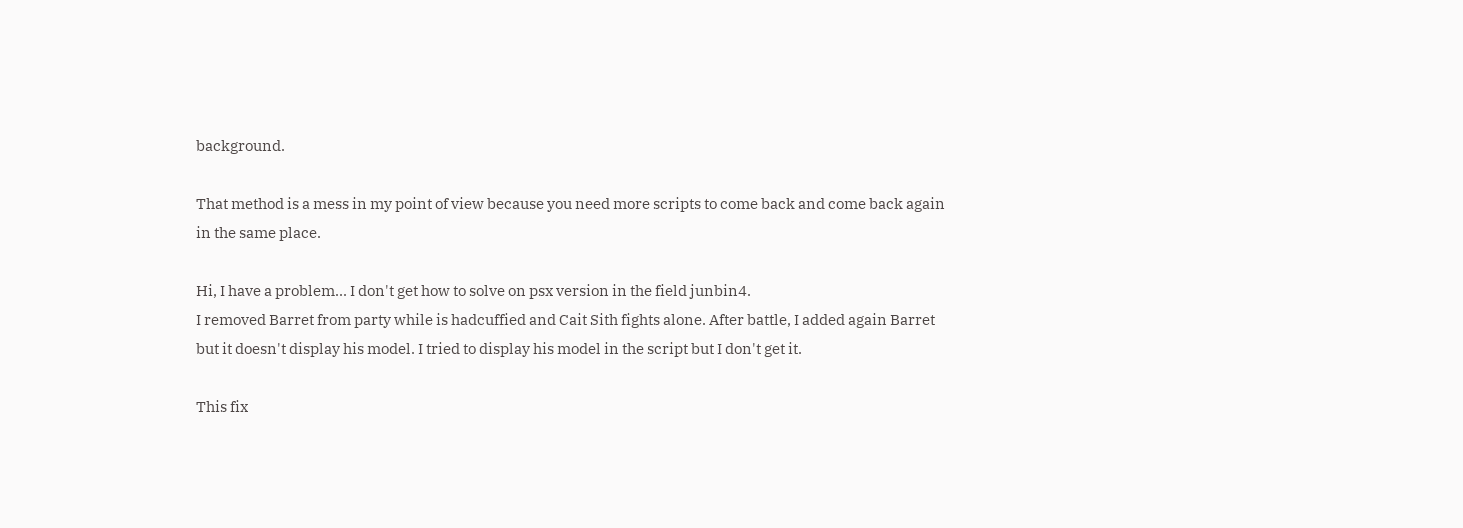background.

That method is a mess in my point of view because you need more scripts to come back and come back again in the same place.

Hi, I have a problem... I don't get how to solve on psx version in the field junbin4.
I removed Barret from party while is hadcuffied and Cait Sith fights alone. After battle, I added again Barret but it doesn't display his model. I tried to display his model in the script but I don't get it.

This fix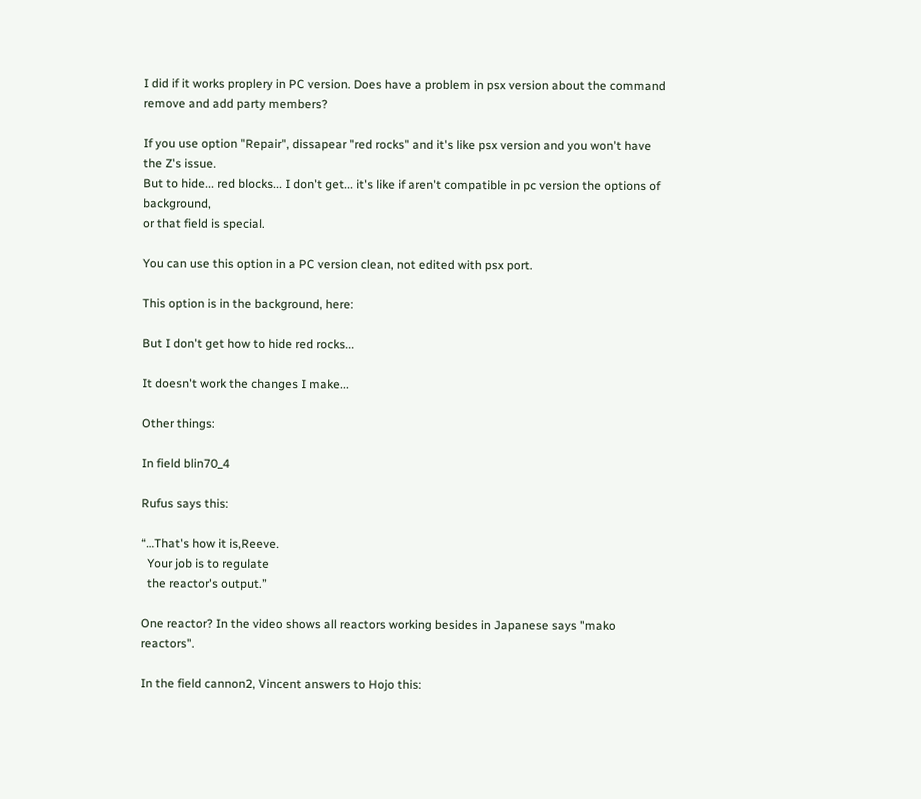I did if it works proplery in PC version. Does have a problem in psx version about the command remove and add party members?

If you use option "Repair", dissapear "red rocks" and it's like psx version and you won't have the Z's issue.
But to hide... red blocks... I don't get... it's like if aren't compatible in pc version the options of background,
or that field is special.

You can use this option in a PC version clean, not edited with psx port.

This option is in the background, here:

But I don't get how to hide red rocks...

It doesn't work the changes I make...

Other things:

In field blin70_4

Rufus says this:

“…That's how it is,Reeve.
  Your job is to regulate
  the reactor's output.”

One reactor? In the video shows all reactors working besides in Japanese says "mako reactors".

In the field cannon2, Vincent answers to Hojo this: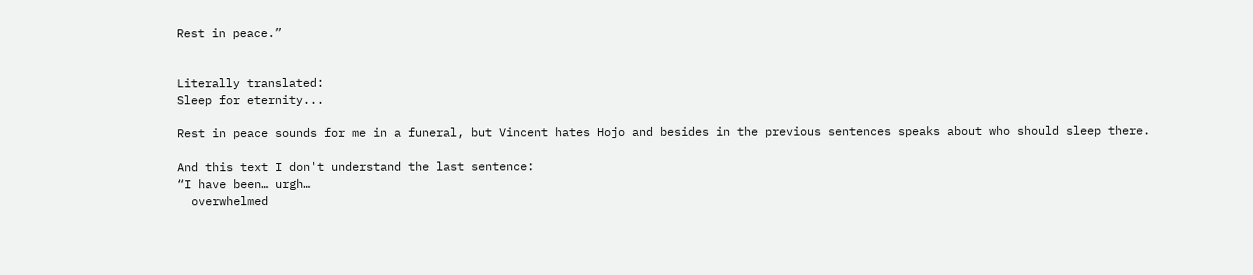Rest in peace.”


Literally translated:
Sleep for eternity...

Rest in peace sounds for me in a funeral, but Vincent hates Hojo and besides in the previous sentences speaks about who should sleep there.

And this text I don't understand the last sentence:
“I have been… urgh…
  overwhelmed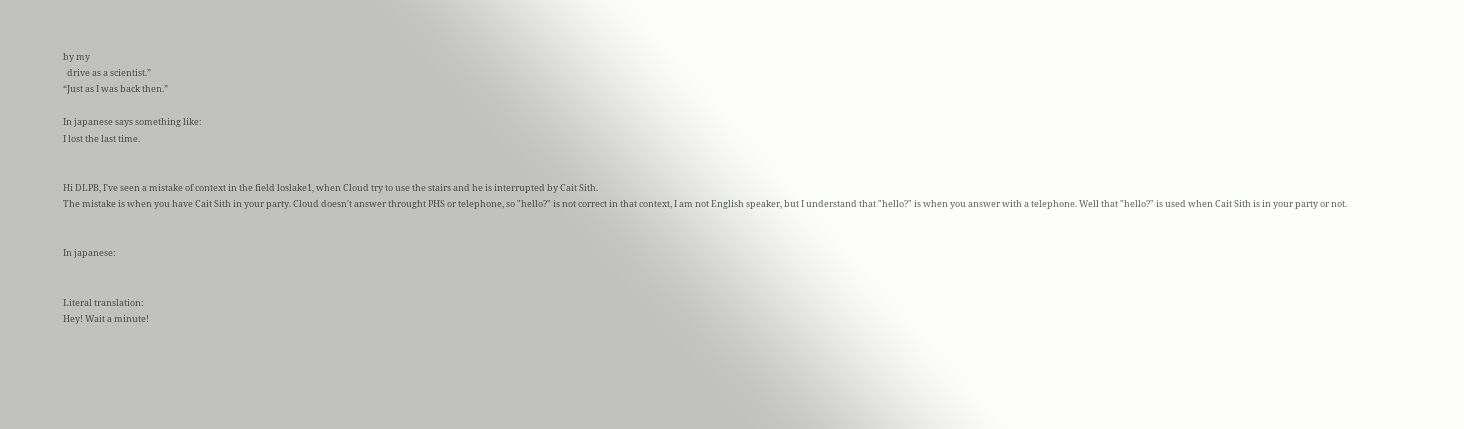by my
  drive as a scientist.”
“Just as I was back then.”

In japanese says something like:
I lost the last time.


Hi DLPB, I've seen a mistake of context in the field loslake1, when Cloud try to use the stairs and he is interrupted by Cait Sith.
The mistake is when you have Cait Sith in your party. Cloud doesn't answer throught PHS or telephone, so "hello?" is not correct in that context, I am not English speaker, but I understand that "hello?" is when you answer with a telephone. Well that "hello?" is used when Cait Sith is in your party or not.


In japanese:


Literal translation:
Hey! Wait a minute!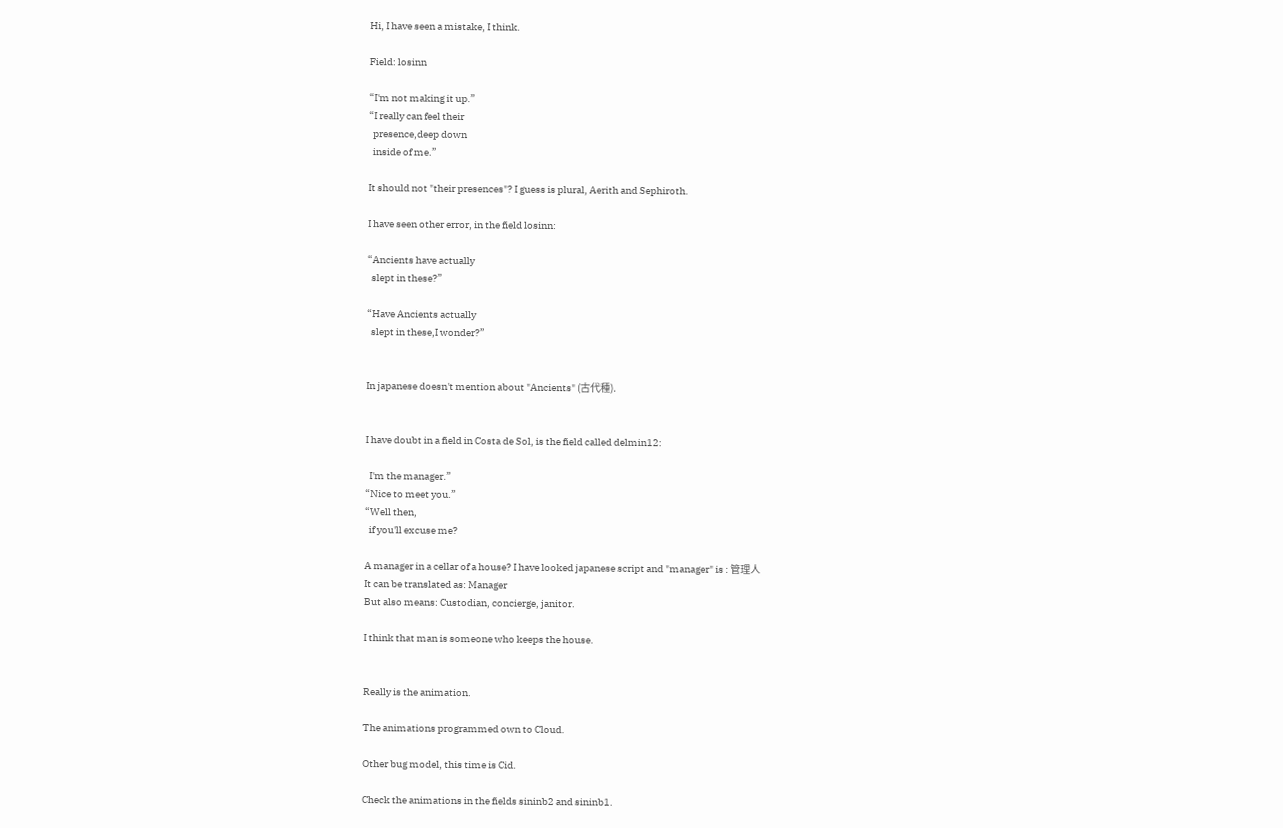Hi, I have seen a mistake, I think.

Field: losinn

“I'm not making it up.”
“I really can feel their
  presence,deep down
  inside of me.”

It should not "their presences"? I guess is plural, Aerith and Sephiroth.

I have seen other error, in the field losinn:

“Ancients have actually
  slept in these?”

“Have Ancients actually
  slept in these,I wonder?”


In japanese doesn't mention about "Ancients" (古代種).


I have doubt in a field in Costa de Sol, is the field called delmin12:

  I'm the manager.”
“Nice to meet you.”
“Well then,
  if you'll excuse me?

A manager in a cellar of a house? I have looked japanese script and "manager" is : 管理人
It can be translated as: Manager
But also means: Custodian, concierge, janitor.

I think that man is someone who keeps the house.


Really is the animation.

The animations programmed own to Cloud.

Other bug model, this time is Cid.

Check the animations in the fields sininb2 and sininb1.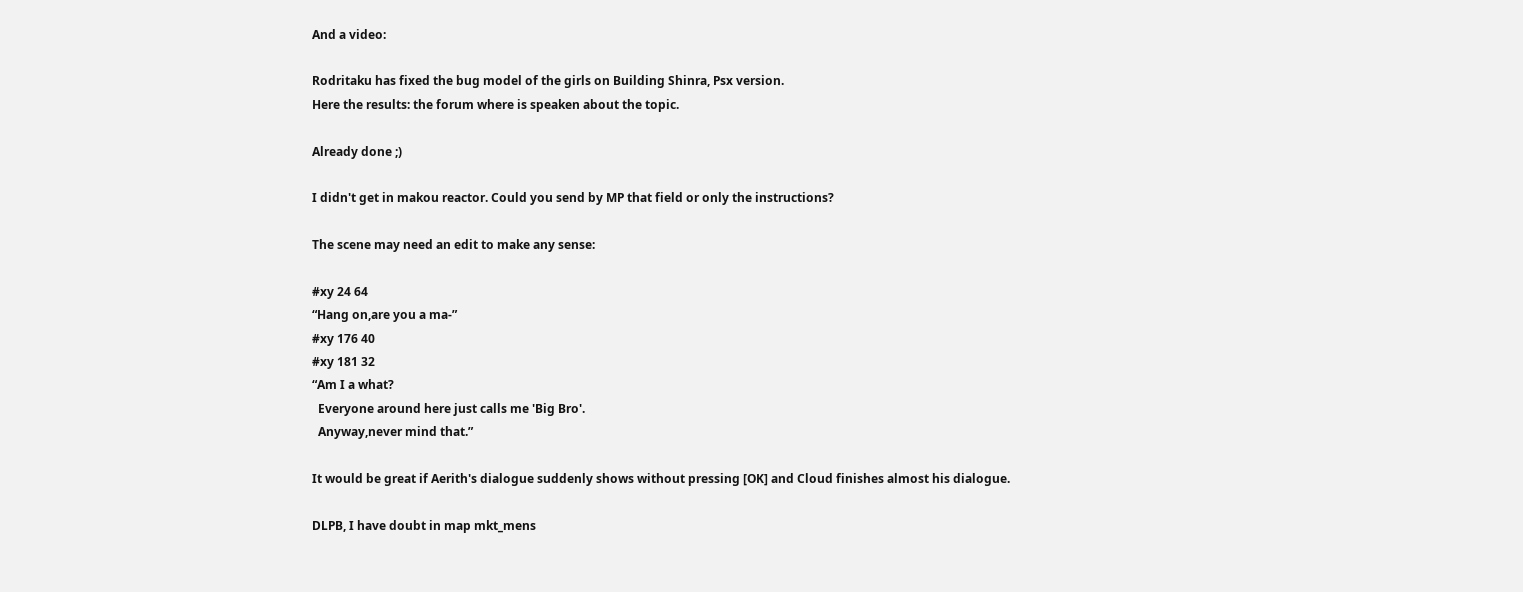And a video:

Rodritaku has fixed the bug model of the girls on Building Shinra, Psx version.
Here the results: the forum where is speaken about the topic.

Already done ;)

I didn't get in makou reactor. Could you send by MP that field or only the instructions?

The scene may need an edit to make any sense:

#xy 24 64
“Hang on,are you a ma-”
#xy 176 40
#xy 181 32
“Am I a what?
  Everyone around here just calls me 'Big Bro'.
  Anyway,never mind that.”

It would be great if Aerith's dialogue suddenly shows without pressing [OK] and Cloud finishes almost his dialogue.

DLPB, I have doubt in map mkt_mens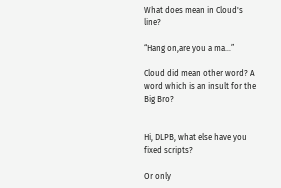What does mean in Cloud's line?

“Hang on,are you a ma…”

Cloud did mean other word? A word which is an insult for the Big Bro?


Hi, DLPB, what else have you fixed scripts?

Or only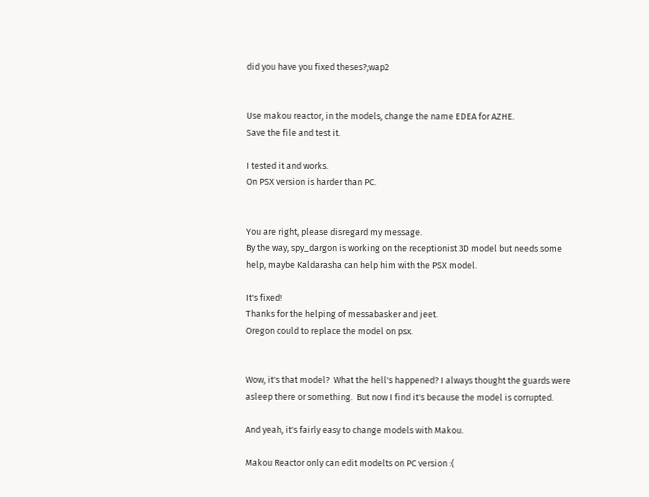did you have you fixed theses?;wap2


Use makou reactor, in the models, change the name EDEA for AZHE.
Save the file and test it.

I tested it and works.
On PSX version is harder than PC.


You are right, please disregard my message.
By the way, spy_dargon is working on the receptionist 3D model but needs some help, maybe Kaldarasha can help him with the PSX model.

It's fixed!
Thanks for the helping of messabasker and jeet.
Oregon could to replace the model on psx.


Wow, it's that model?  What the hell's happened? I always thought the guards were asleep there or something.  But now I find it's because the model is corrupted.

And yeah, it's fairly easy to change models with Makou.

Makou Reactor only can edit modelts on PC version :(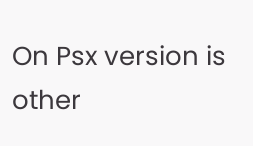On Psx version is other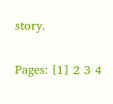story.

Pages: [1] 2 3 4